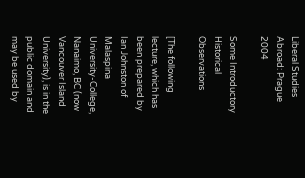Liberal Studies Abroad: Prague 2004

Some Introductory Historical Observations

[The following lecture, which has been prepared by Ian Johnston of Malaspina University-College, Nanaimo, BC (now Vancouver Island University), is in the public domain and may be used by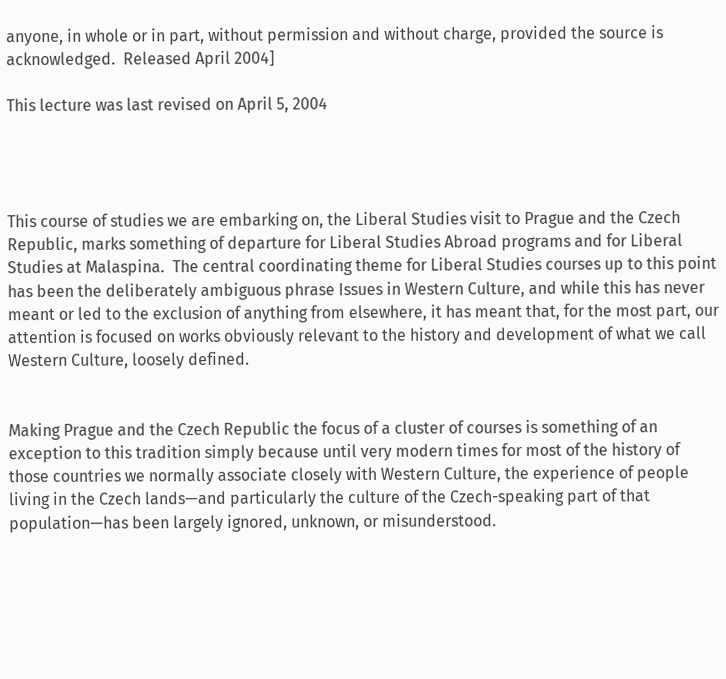anyone, in whole or in part, without permission and without charge, provided the source is acknowledged.  Released April 2004]

This lecture was last revised on April 5, 2004




This course of studies we are embarking on, the Liberal Studies visit to Prague and the Czech Republic, marks something of departure for Liberal Studies Abroad programs and for Liberal Studies at Malaspina.  The central coordinating theme for Liberal Studies courses up to this point has been the deliberately ambiguous phrase Issues in Western Culture, and while this has never meant or led to the exclusion of anything from elsewhere, it has meant that, for the most part, our attention is focused on works obviously relevant to the history and development of what we call Western Culture, loosely defined.


Making Prague and the Czech Republic the focus of a cluster of courses is something of an exception to this tradition simply because until very modern times for most of the history of those countries we normally associate closely with Western Culture, the experience of people living in the Czech lands—and particularly the culture of the Czech-speaking part of that population—has been largely ignored, unknown, or misunderstood.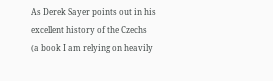As Derek Sayer points out in his excellent history of the Czechs  (a book I am relying on heavily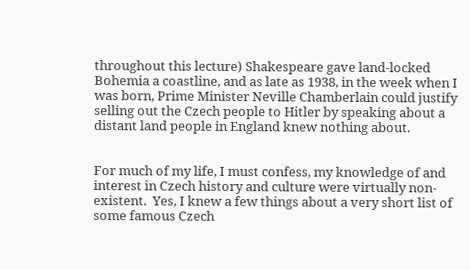throughout this lecture) Shakespeare gave land-locked Bohemia a coastline, and as late as 1938, in the week when I was born, Prime Minister Neville Chamberlain could justify selling out the Czech people to Hitler by speaking about a distant land people in England knew nothing about.


For much of my life, I must confess, my knowledge of and interest in Czech history and culture were virtually non-existent.  Yes, I knew a few things about a very short list of some famous Czech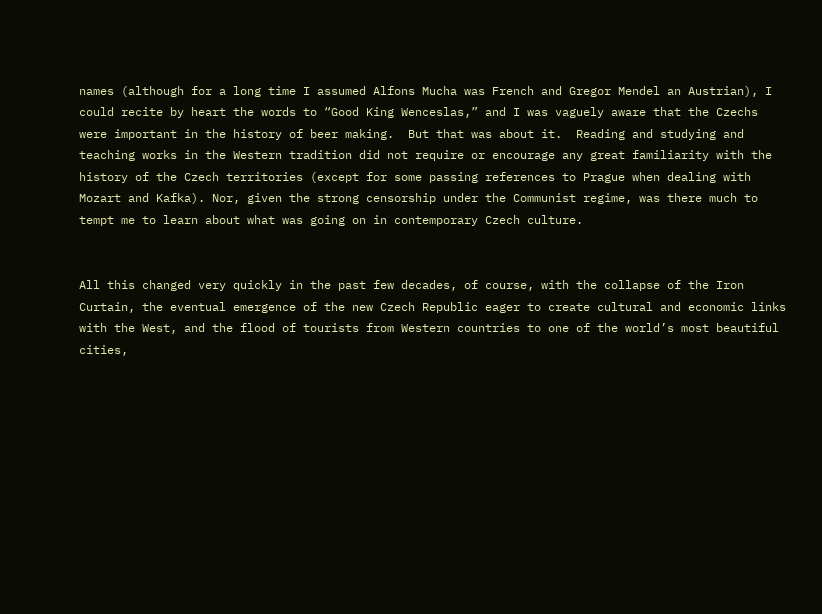names (although for a long time I assumed Alfons Mucha was French and Gregor Mendel an Austrian), I could recite by heart the words to “Good King Wenceslas,” and I was vaguely aware that the Czechs were important in the history of beer making.  But that was about it.  Reading and studying and teaching works in the Western tradition did not require or encourage any great familiarity with the history of the Czech territories (except for some passing references to Prague when dealing with Mozart and Kafka). Nor, given the strong censorship under the Communist regime, was there much to tempt me to learn about what was going on in contemporary Czech culture.


All this changed very quickly in the past few decades, of course, with the collapse of the Iron Curtain, the eventual emergence of the new Czech Republic eager to create cultural and economic links with the West, and the flood of tourists from Western countries to one of the world’s most beautiful cities,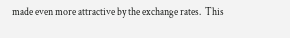made even more attractive by the exchange rates.  This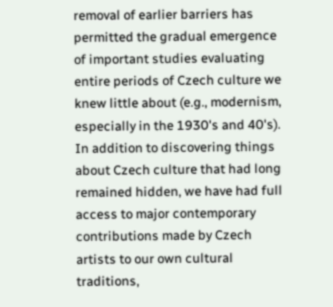removal of earlier barriers has permitted the gradual emergence of important studies evaluating entire periods of Czech culture we knew little about (e.g., modernism, especially in the 1930's and 40's).  In addition to discovering things about Czech culture that had long remained hidden, we have had full access to major contemporary contributions made by Czech artists to our own cultural traditions,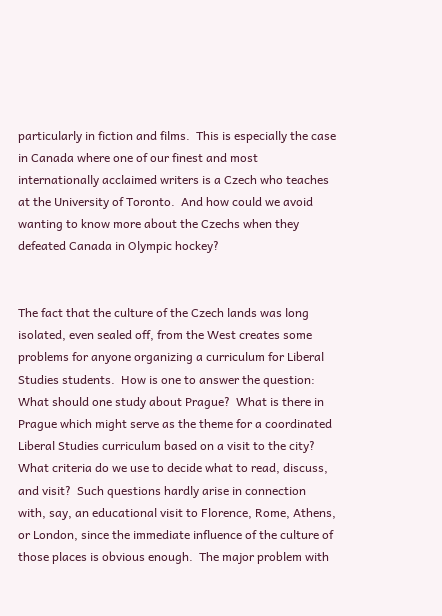particularly in fiction and films.  This is especially the case in Canada where one of our finest and most internationally acclaimed writers is a Czech who teaches at the University of Toronto.  And how could we avoid wanting to know more about the Czechs when they defeated Canada in Olympic hockey?


The fact that the culture of the Czech lands was long isolated, even sealed off, from the West creates some problems for anyone organizing a curriculum for Liberal Studies students.  How is one to answer the question: What should one study about Prague?  What is there in Prague which might serve as the theme for a coordinated Liberal Studies curriculum based on a visit to the city?  What criteria do we use to decide what to read, discuss, and visit?  Such questions hardly arise in connection with, say, an educational visit to Florence, Rome, Athens, or London, since the immediate influence of the culture of those places is obvious enough.  The major problem with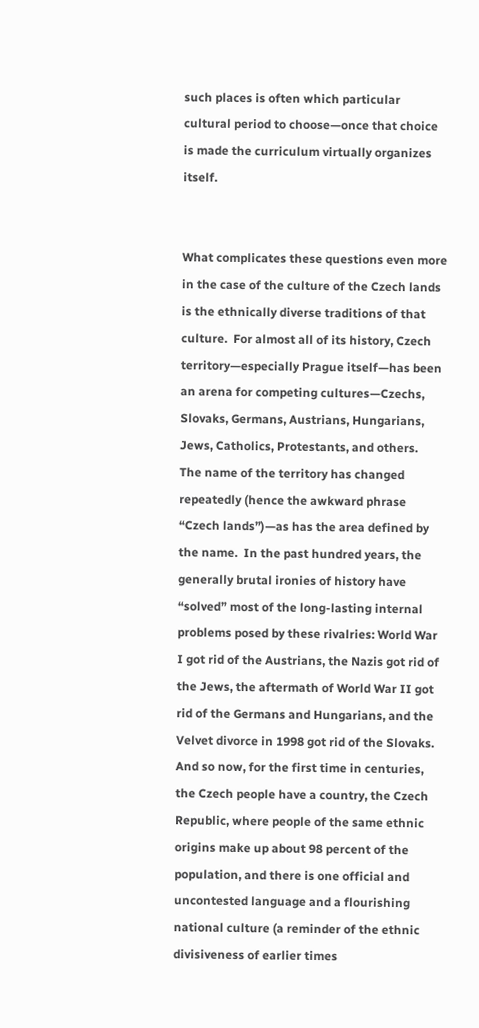such places is often which particular cultural period to choose—once that choice is made the curriculum virtually organizes itself.


What complicates these questions even more in the case of the culture of the Czech lands is the ethnically diverse traditions of that culture.  For almost all of its history, Czech territory—especially Prague itself—has been an arena for competing cultures—Czechs, Slovaks, Germans, Austrians, Hungarians, Jews, Catholics, Protestants, and others.  The name of the territory has changed repeatedly (hence the awkward phrase “Czech lands”)—as has the area defined by the name.  In the past hundred years, the generally brutal ironies of history have “solved” most of the long-lasting internal problems posed by these rivalries: World War I got rid of the Austrians, the Nazis got rid of the Jews, the aftermath of World War II got rid of the Germans and Hungarians, and the Velvet divorce in 1998 got rid of the Slovaks.  And so now, for the first time in centuries, the Czech people have a country, the Czech Republic, where people of the same ethnic origins make up about 98 percent of the population, and there is one official and uncontested language and a flourishing national culture (a reminder of the ethnic divisiveness of earlier times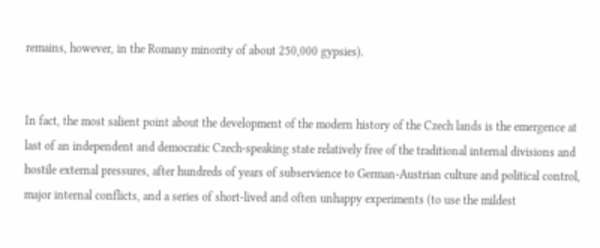remains, however, in the Romany minority of about 250,000 gypsies).


In fact, the most salient point about the development of the modern history of the Czech lands is the emergence at last of an independent and democratic Czech-speaking state relatively free of the traditional internal divisions and hostile external pressures, after hundreds of years of subservience to German-Austrian culture and political control, major internal conflicts, and a series of short-lived and often unhappy experiments (to use the mildest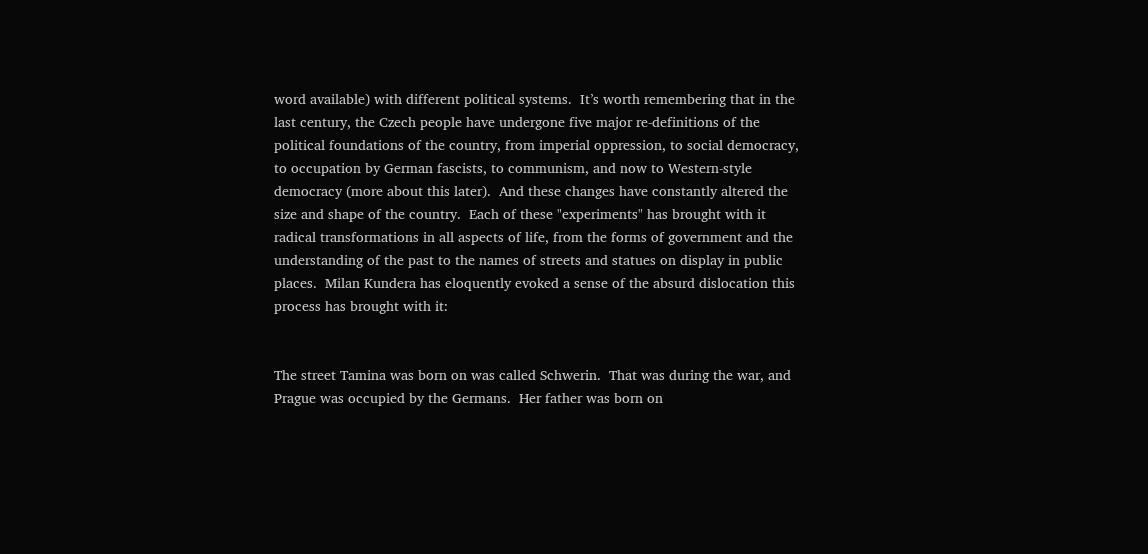word available) with different political systems.  It’s worth remembering that in the last century, the Czech people have undergone five major re-definitions of the political foundations of the country, from imperial oppression, to social democracy, to occupation by German fascists, to communism, and now to Western-style democracy (more about this later).  And these changes have constantly altered the size and shape of the country.  Each of these "experiments" has brought with it radical transformations in all aspects of life, from the forms of government and the understanding of the past to the names of streets and statues on display in public places.  Milan Kundera has eloquently evoked a sense of the absurd dislocation this process has brought with it:


The street Tamina was born on was called Schwerin.  That was during the war, and Prague was occupied by the Germans.  Her father was born on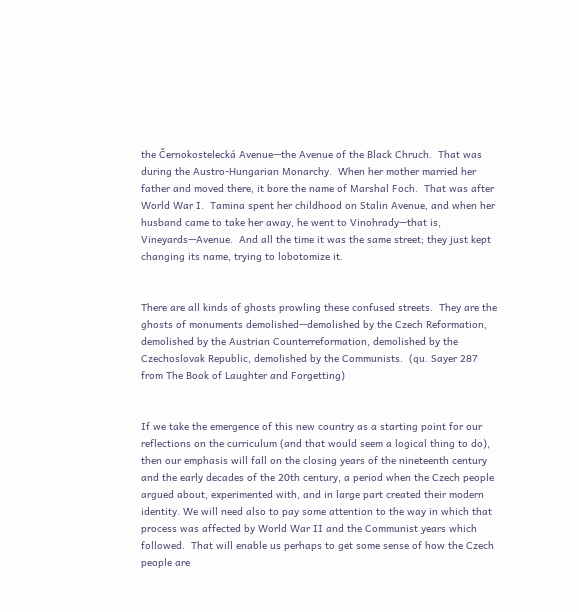the Černokostelecká Avenue—the Avenue of the Black Chruch.  That was during the Austro-Hungarian Monarchy.  When her mother married her father and moved there, it bore the name of Marshal Foch.  That was after World War I.  Tamina spent her childhood on Stalin Avenue, and when her husband came to take her away, he went to Vinohrady—that is, Vineyards—Avenue.  And all the time it was the same street; they just kept changing its name, trying to lobotomize it.


There are all kinds of ghosts prowling these confused streets.  They are the ghosts of monuments demolished—demolished by the Czech Reformation, demolished by the Austrian Counterreformation, demolished by the Czechoslovak Republic, demolished by the Communists.  (qu. Sayer 287 from The Book of Laughter and Forgetting)


If we take the emergence of this new country as a starting point for our reflections on the curriculum (and that would seem a logical thing to do), then our emphasis will fall on the closing years of the nineteenth century and the early decades of the 20th century, a period when the Czech people argued about, experimented with, and in large part created their modern identity. We will need also to pay some attention to the way in which that process was affected by World War II and the Communist years which followed.  That will enable us perhaps to get some sense of how the Czech people are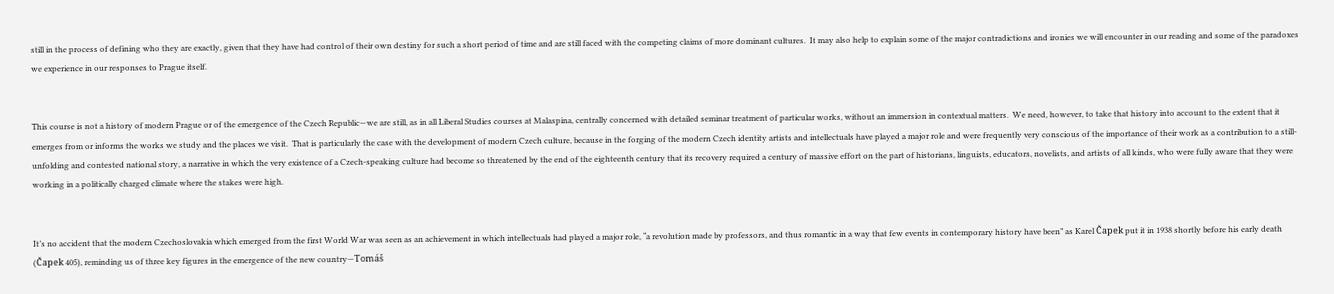still in the process of defining who they are exactly, given that they have had control of their own destiny for such a short period of time and are still faced with the competing claims of more dominant cultures.  It may also help to explain some of the major contradictions and ironies we will encounter in our reading and some of the paradoxes we experience in our responses to Prague itself.


This course is not a history of modern Prague or of the emergence of the Czech Republic—we are still, as in all Liberal Studies courses at Malaspina, centrally concerned with detailed seminar treatment of particular works, without an immersion in contextual matters.  We need, however, to take that history into account to the extent that it emerges from or informs the works we study and the places we visit.  That is particularly the case with the development of modern Czech culture, because in the forging of the modern Czech identity artists and intellectuals have played a major role and were frequently very conscious of the importance of their work as a contribution to a still-unfolding and contested national story, a narrative in which the very existence of a Czech-speaking culture had become so threatened by the end of the eighteenth century that its recovery required a century of massive effort on the part of historians, linguists, educators, novelists, and artists of all kinds, who were fully aware that they were working in a politically charged climate where the stakes were high.


It’s no accident that the modern Czechoslovakia which emerged from the first World War was seen as an achievement in which intellectuals had played a major role, “a revolution made by professors, and thus romantic in a way that few events in contemporary history have been” as Karel Čapek put it in 1938 shortly before his early death (Čapek 405), reminding us of three key figures in the emergence of the new country—Tomáš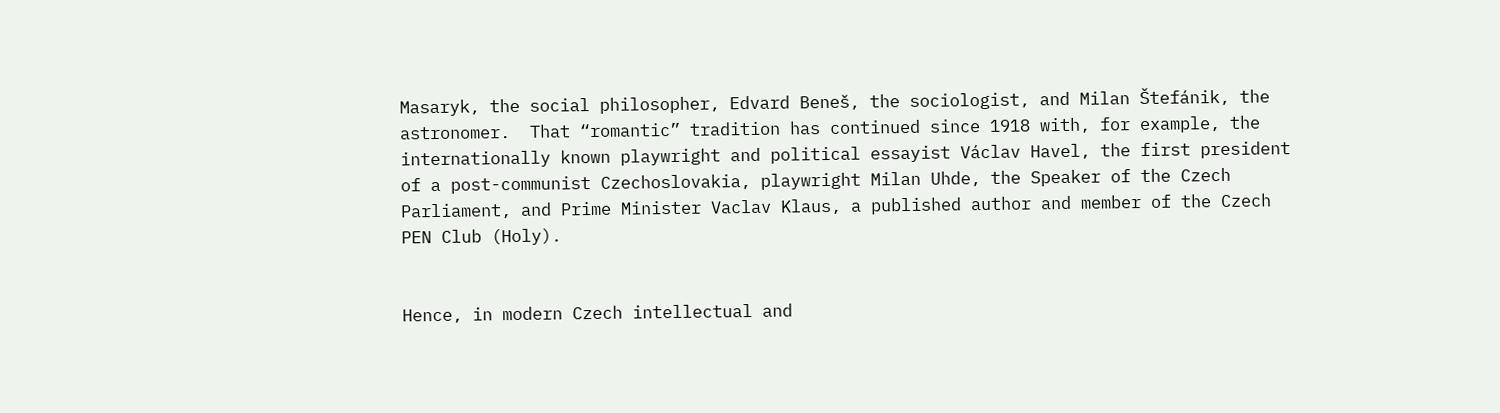Masaryk, the social philosopher, Edvard Beneš, the sociologist, and Milan Štefánik, the astronomer.  That “romantic” tradition has continued since 1918 with, for example, the internationally known playwright and political essayist Václav Havel, the first president of a post-communist Czechoslovakia, playwright Milan Uhde, the Speaker of the Czech Parliament, and Prime Minister Vaclav Klaus, a published author and member of the Czech PEN Club (Holy).


Hence, in modern Czech intellectual and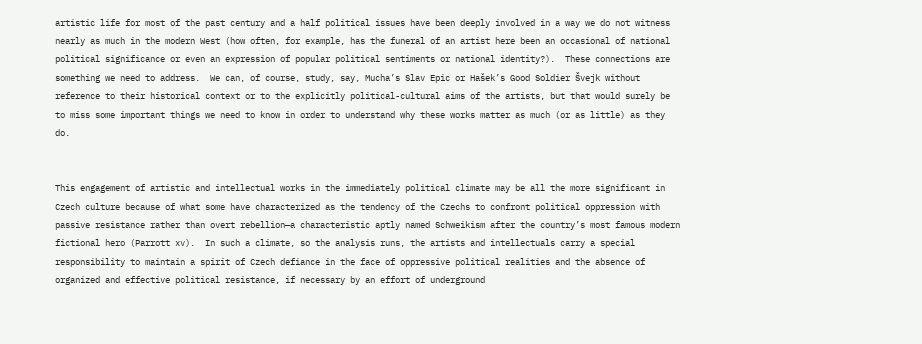artistic life for most of the past century and a half political issues have been deeply involved in a way we do not witness nearly as much in the modern West (how often, for example, has the funeral of an artist here been an occasional of national political significance or even an expression of popular political sentiments or national identity?).  These connections are something we need to address.  We can, of course, study, say, Mucha’s Slav Epic or Hašek’s Good Soldier Švejk without reference to their historical context or to the explicitly political-cultural aims of the artists, but that would surely be to miss some important things we need to know in order to understand why these works matter as much (or as little) as they do.


This engagement of artistic and intellectual works in the immediately political climate may be all the more significant in Czech culture because of what some have characterized as the tendency of the Czechs to confront political oppression with passive resistance rather than overt rebellion—a characteristic aptly named Schweikism after the country’s most famous modern fictional hero (Parrott xv).  In such a climate, so the analysis runs, the artists and intellectuals carry a special responsibility to maintain a spirit of Czech defiance in the face of oppressive political realities and the absence of organized and effective political resistance, if necessary by an effort of underground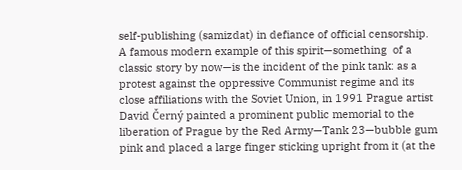self-publishing (samizdat) in defiance of official censorship.  A famous modern example of this spirit—something  of a classic story by now—is the incident of the pink tank: as a protest against the oppressive Communist regime and its close affiliations with the Soviet Union, in 1991 Prague artist David Černý painted a prominent public memorial to the liberation of Prague by the Red Army—Tank 23—bubble gum pink and placed a large finger sticking upright from it (at the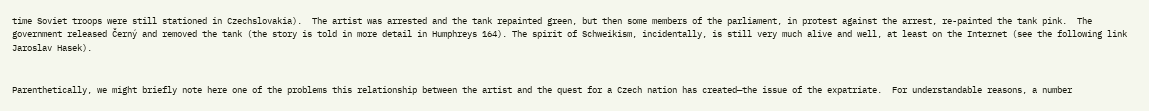time Soviet troops were still stationed in Czechslovakia).  The artist was arrested and the tank repainted green, but then some members of the parliament, in protest against the arrest, re-painted the tank pink.  The government released Černý and removed the tank (the story is told in more detail in Humphreys 164). The spirit of Schweikism, incidentally, is still very much alive and well, at least on the Internet (see the following link Jaroslav Hasek).


Parenthetically, we might briefly note here one of the problems this relationship between the artist and the quest for a Czech nation has created—the issue of the expatriate.  For understandable reasons, a number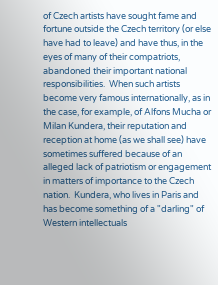of Czech artists have sought fame and fortune outside the Czech territory (or else have had to leave) and have thus, in the eyes of many of their compatriots, abandoned their important national responsibilities.  When such artists become very famous internationally, as in the case, for example, of Alfons Mucha or Milan Kundera, their reputation and reception at home (as we shall see) have sometimes suffered because of an alleged lack of patriotism or engagement in matters of importance to the Czech nation.  Kundera, who lives in Paris and has become something of a "darling" of Western intellectuals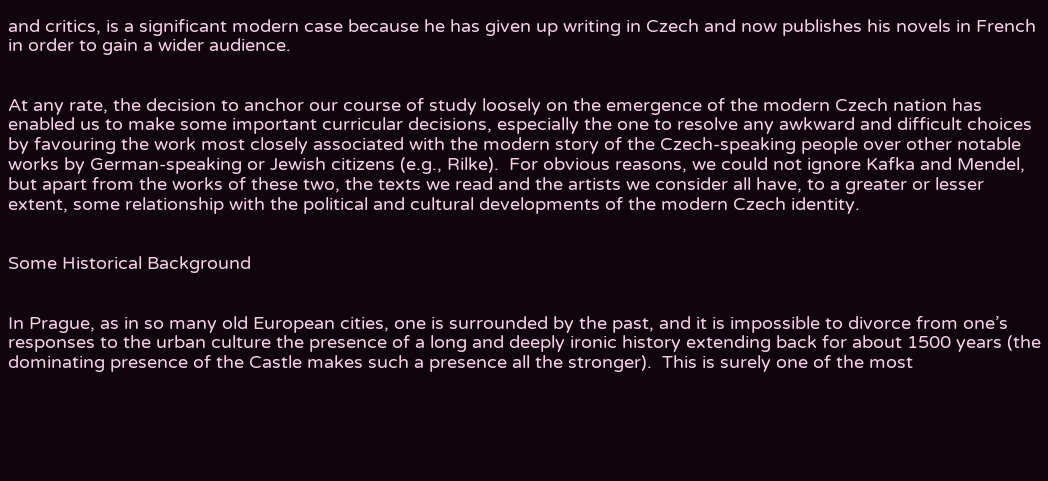and critics, is a significant modern case because he has given up writing in Czech and now publishes his novels in French in order to gain a wider audience.


At any rate, the decision to anchor our course of study loosely on the emergence of the modern Czech nation has enabled us to make some important curricular decisions, especially the one to resolve any awkward and difficult choices by favouring the work most closely associated with the modern story of the Czech-speaking people over other notable works by German-speaking or Jewish citizens (e.g., Rilke).  For obvious reasons, we could not ignore Kafka and Mendel, but apart from the works of these two, the texts we read and the artists we consider all have, to a greater or lesser extent, some relationship with the political and cultural developments of the modern Czech identity.


Some Historical Background


In Prague, as in so many old European cities, one is surrounded by the past, and it is impossible to divorce from one’s responses to the urban culture the presence of a long and deeply ironic history extending back for about 1500 years (the dominating presence of the Castle makes such a presence all the stronger).  This is surely one of the most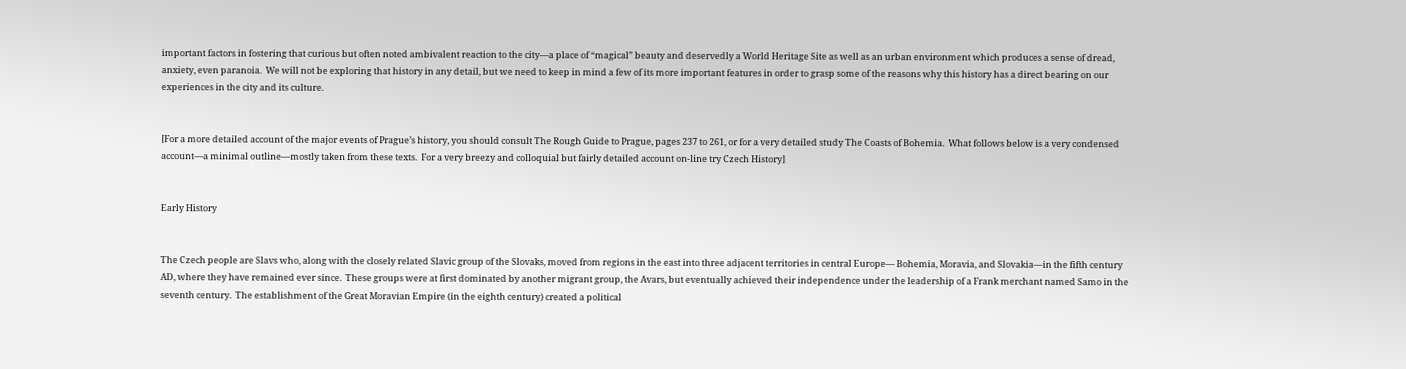important factors in fostering that curious but often noted ambivalent reaction to the city—a place of “magical” beauty and deservedly a World Heritage Site as well as an urban environment which produces a sense of dread, anxiety, even paranoia.  We will not be exploring that history in any detail, but we need to keep in mind a few of its more important features in order to grasp some of the reasons why this history has a direct bearing on our experiences in the city and its culture.


[For a more detailed account of the major events of Prague’s history, you should consult The Rough Guide to Prague, pages 237 to 261, or for a very detailed study The Coasts of Bohemia.  What follows below is a very condensed account—a minimal outline—mostly taken from these texts.  For a very breezy and colloquial but fairly detailed account on-line try Czech History]


Early History


The Czech people are Slavs who, along with the closely related Slavic group of the Slovaks, moved from regions in the east into three adjacent territories in central Europe— Bohemia, Moravia, and Slovakia—in the fifth century AD, where they have remained ever since.  These groups were at first dominated by another migrant group, the Avars, but eventually achieved their independence under the leadership of a Frank merchant named Samo in the seventh century.  The establishment of the Great Moravian Empire (in the eighth century) created a political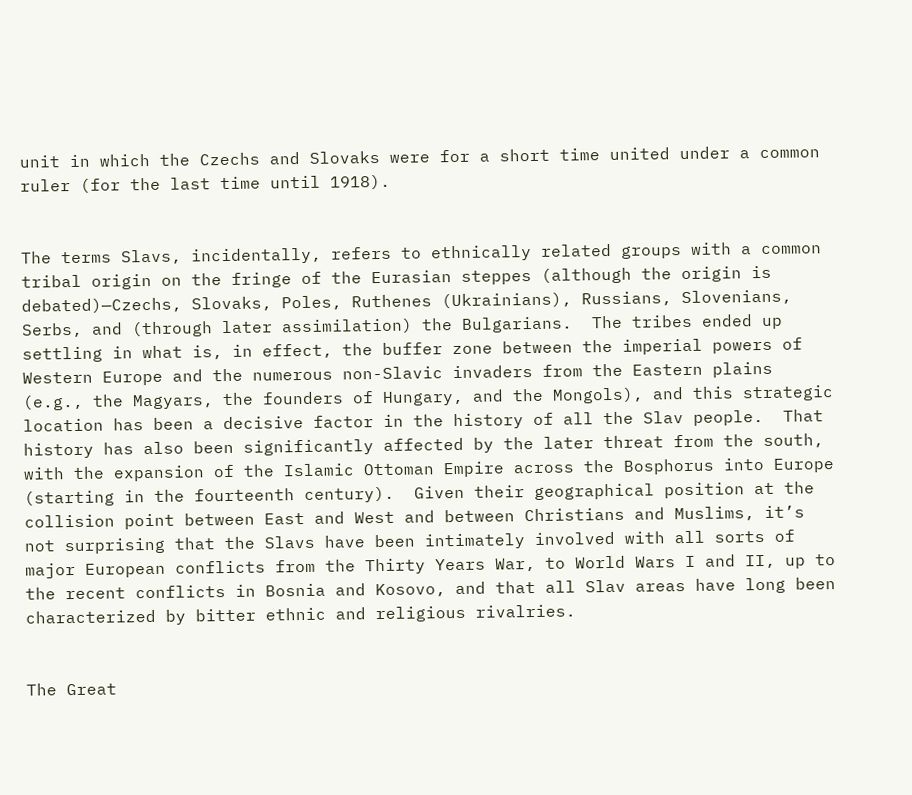unit in which the Czechs and Slovaks were for a short time united under a common ruler (for the last time until 1918).


The terms Slavs, incidentally, refers to ethnically related groups with a common tribal origin on the fringe of the Eurasian steppes (although the origin is debated)—Czechs, Slovaks, Poles, Ruthenes (Ukrainians), Russians, Slovenians, Serbs, and (through later assimilation) the Bulgarians.  The tribes ended up settling in what is, in effect, the buffer zone between the imperial powers of Western Europe and the numerous non-Slavic invaders from the Eastern plains (e.g., the Magyars, the founders of Hungary, and the Mongols), and this strategic location has been a decisive factor in the history of all the Slav people.  That history has also been significantly affected by the later threat from the south, with the expansion of the Islamic Ottoman Empire across the Bosphorus into Europe (starting in the fourteenth century).  Given their geographical position at the collision point between East and West and between Christians and Muslims, it’s not surprising that the Slavs have been intimately involved with all sorts of major European conflicts from the Thirty Years War, to World Wars I and II, up to the recent conflicts in Bosnia and Kosovo, and that all Slav areas have long been characterized by bitter ethnic and religious rivalries.


The Great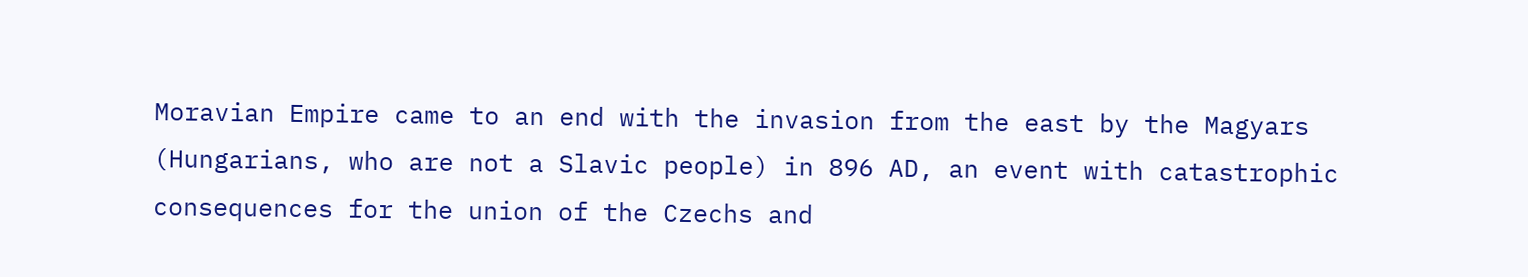Moravian Empire came to an end with the invasion from the east by the Magyars (Hungarians, who are not a Slavic people) in 896 AD, an event with catastrophic consequences for the union of the Czechs and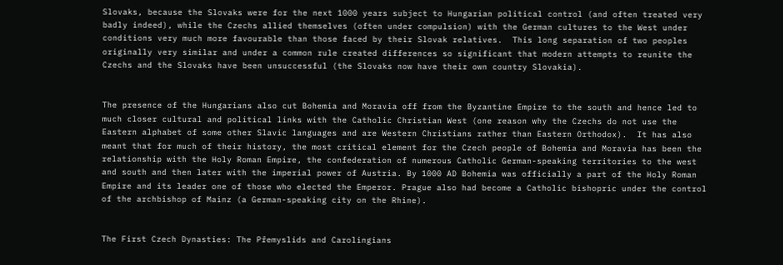Slovaks, because the Slovaks were for the next 1000 years subject to Hungarian political control (and often treated very badly indeed), while the Czechs allied themselves (often under compulsion) with the German cultures to the West under conditions very much more favourable than those faced by their Slovak relatives.  This long separation of two peoples originally very similar and under a common rule created differences so significant that modern attempts to reunite the Czechs and the Slovaks have been unsuccessful (the Slovaks now have their own country Slovakia).


The presence of the Hungarians also cut Bohemia and Moravia off from the Byzantine Empire to the south and hence led to much closer cultural and political links with the Catholic Christian West (one reason why the Czechs do not use the Eastern alphabet of some other Slavic languages and are Western Christians rather than Eastern Orthodox).  It has also meant that for much of their history, the most critical element for the Czech people of Bohemia and Moravia has been the relationship with the Holy Roman Empire, the confederation of numerous Catholic German-speaking territories to the west and south and then later with the imperial power of Austria. By 1000 AD Bohemia was officially a part of the Holy Roman Empire and its leader one of those who elected the Emperor. Prague also had become a Catholic bishopric under the control of the archbishop of Mainz (a German-speaking city on the Rhine).


The First Czech Dynasties: The Přemyslids and Carolingians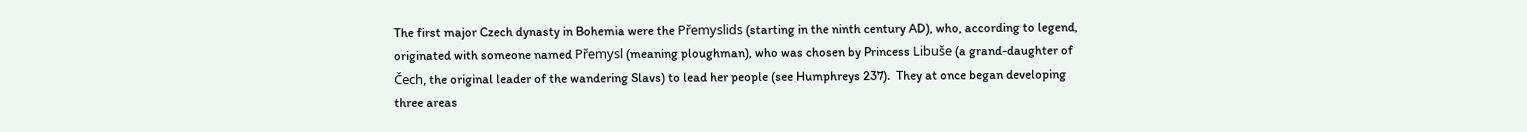The first major Czech dynasty in Bohemia were the Přemyslids (starting in the ninth century AD), who, according to legend, originated with someone named Přemysl (meaning ploughman), who was chosen by Princess Libuše (a grand-daughter of Čech, the original leader of the wandering Slavs) to lead her people (see Humphreys 237).  They at once began developing three areas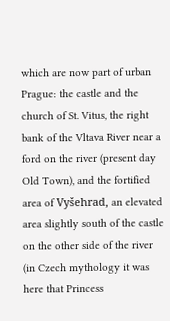which are now part of urban Prague: the castle and the church of St. Vitus, the right bank of the Vltava River near a ford on the river (present day Old Town), and the fortified area of Vyšehrad, an elevated area slightly south of the castle on the other side of the river (in Czech mythology it was here that Princess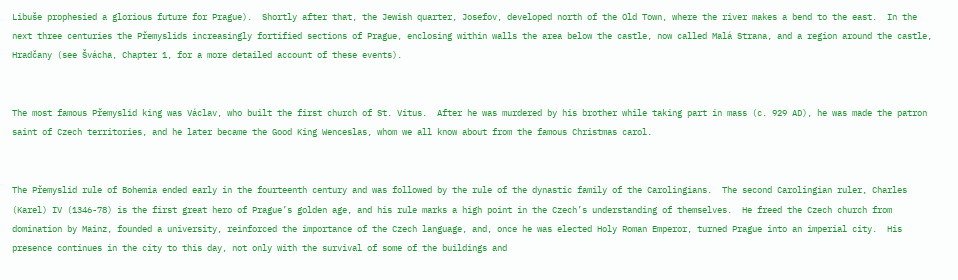Libuše prophesied a glorious future for Prague).  Shortly after that, the Jewish quarter, Josefov, developed north of the Old Town, where the river makes a bend to the east.  In the next three centuries the Přemyslids increasingly fortified sections of Prague, enclosing within walls the area below the castle, now called Malá Strana, and a region around the castle, Hradčany (see Švácha, Chapter 1, for a more detailed account of these events).


The most famous Přemyslid king was Václav, who built the first church of St. Vitus.  After he was murdered by his brother while taking part in mass (c. 929 AD), he was made the patron saint of Czech territories, and he later became the Good King Wenceslas, whom we all know about from the famous Christmas carol.


The Přemyslid rule of Bohemia ended early in the fourteenth century and was followed by the rule of the dynastic family of the Carolingians.  The second Carolingian ruler, Charles (Karel) IV (1346-78) is the first great hero of Prague’s golden age, and his rule marks a high point in the Czech’s understanding of themselves.  He freed the Czech church from domination by Mainz, founded a university, reinforced the importance of the Czech language, and, once he was elected Holy Roman Emperor, turned Prague into an imperial city.  His presence continues in the city to this day, not only with the survival of some of the buildings and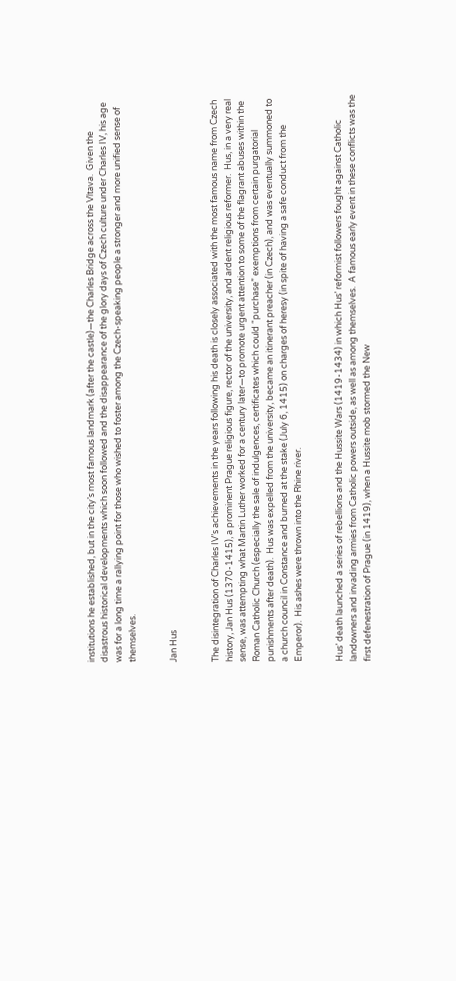institutions he established, but in the city’s most famous landmark (after the castle)—the Charles Bridge across the Vltava.  Given the disastrous historical developments which soon followed and the disappearance of the glory days of Czech culture under Charles IV, his age was for a long time a rallying point for those who wished to foster among the Czech-speaking people a stronger and more unified sense of themselves.


Jan Hus


The disintegration of Charles IV’s achievements in the years following his death is closely associated with the most famous name from Czech history, Jan Hus (1370-1415), a prominent Prague religious figure, rector of the university, and ardent religious reformer.  Hus, in a very real sense, was attempting what Martin Luther worked for a century later—to promote urgent attention to some of the flagrant abuses within the Roman Catholic Church (especially the sale of indulgences, certificates which could “purchase” exemptions from certain purgatorial punishments after death).  Hus was expelled from the university, became an itinerant preacher (in Czech), and was eventually summoned to a church council in Constance and burned at the stake (July 6, 1415) on charges of heresy (in spite of having a safe conduct from the Emperor).  His ashes were thrown into the Rhine river.


Hus’ death launched a series of rebellions and the Hussite Wars (1419-1434) in which Hus’ reformist followers fought against Catholic landowners and invading armies from Catholic powers outside, as well as among themselves.  A famous early event in these conflicts was the first defenestration of Prague (in 1419), when a Hussite mob stormed the New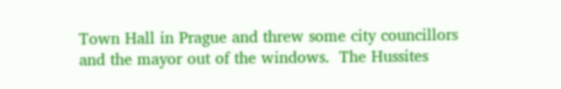Town Hall in Prague and threw some city councillors and the mayor out of the windows.  The Hussites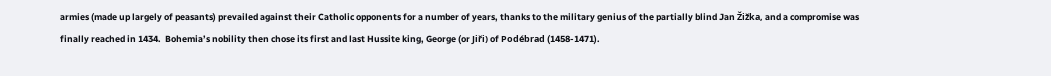armies (made up largely of peasants) prevailed against their Catholic opponents for a number of years, thanks to the military genius of the partially blind Jan Žižka, and a compromise was finally reached in 1434.  Bohemia’s nobility then chose its first and last Hussite king, George (or Jiři) of Podébrad (1458-1471).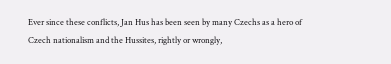Ever since these conflicts, Jan Hus has been seen by many Czechs as a hero of Czech nationalism and the Hussites, rightly or wrongly,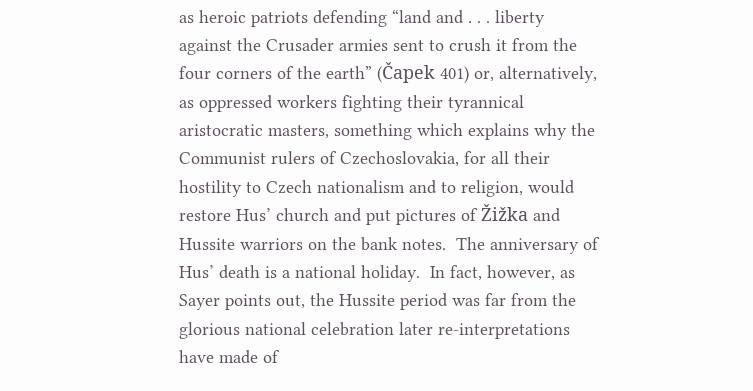as heroic patriots defending “land and . . . liberty against the Crusader armies sent to crush it from the four corners of the earth” (Čapek 401) or, alternatively, as oppressed workers fighting their tyrannical aristocratic masters, something which explains why the Communist rulers of Czechoslovakia, for all their hostility to Czech nationalism and to religion, would restore Hus’ church and put pictures of Žižka and Hussite warriors on the bank notes.  The anniversary of Hus’ death is a national holiday.  In fact, however, as Sayer points out, the Hussite period was far from the glorious national celebration later re-interpretations have made of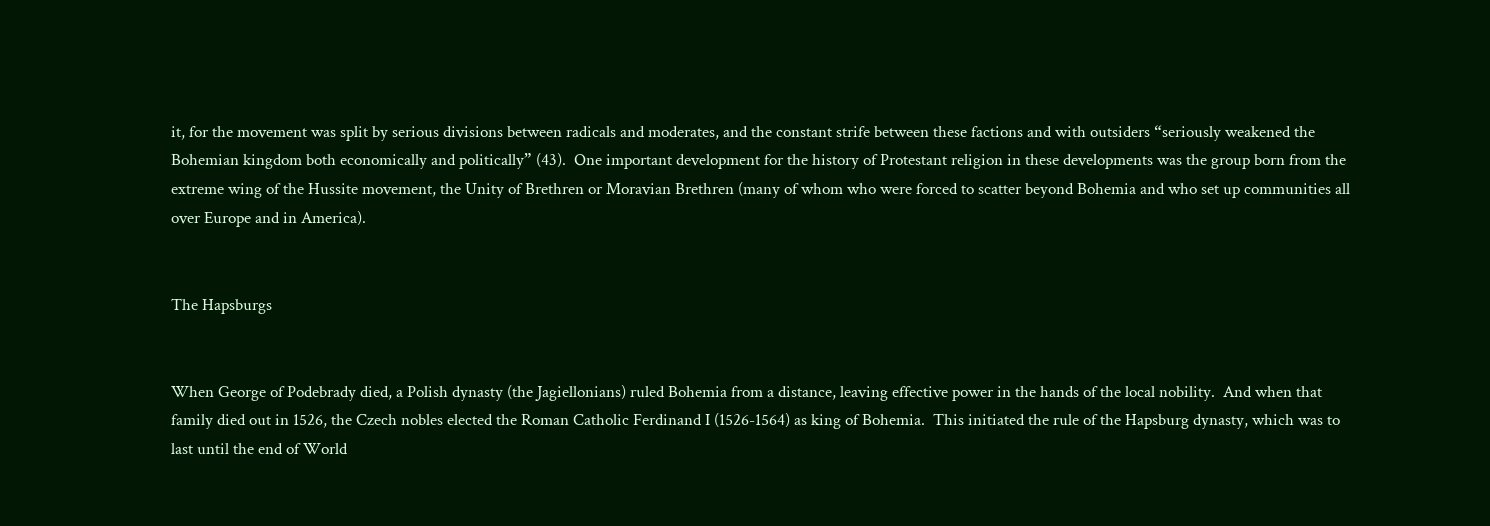it, for the movement was split by serious divisions between radicals and moderates, and the constant strife between these factions and with outsiders “seriously weakened the Bohemian kingdom both economically and politically” (43).  One important development for the history of Protestant religion in these developments was the group born from the extreme wing of the Hussite movement, the Unity of Brethren or Moravian Brethren (many of whom who were forced to scatter beyond Bohemia and who set up communities all over Europe and in America).


The Hapsburgs


When George of Podebrady died, a Polish dynasty (the Jagiellonians) ruled Bohemia from a distance, leaving effective power in the hands of the local nobility.  And when that family died out in 1526, the Czech nobles elected the Roman Catholic Ferdinand I (1526-1564) as king of Bohemia.  This initiated the rule of the Hapsburg dynasty, which was to last until the end of World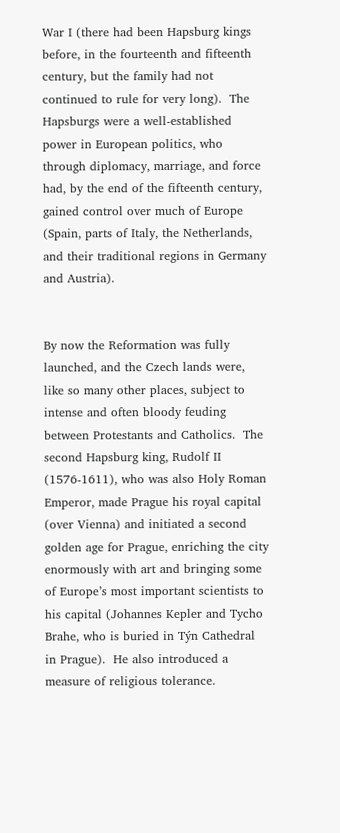War I (there had been Hapsburg kings before, in the fourteenth and fifteenth century, but the family had not continued to rule for very long).  The Hapsburgs were a well-established power in European politics, who through diplomacy, marriage, and force had, by the end of the fifteenth century, gained control over much of Europe (Spain, parts of Italy, the Netherlands, and their traditional regions in Germany and Austria).


By now the Reformation was fully launched, and the Czech lands were, like so many other places, subject to intense and often bloody feuding between Protestants and Catholics.  The second Hapsburg king, Rudolf II (1576-1611), who was also Holy Roman Emperor, made Prague his royal capital (over Vienna) and initiated a second golden age for Prague, enriching the city enormously with art and bringing some of Europe’s most important scientists to his capital (Johannes Kepler and Tycho Brahe, who is buried in Týn Cathedral in Prague).  He also introduced a measure of religious tolerance.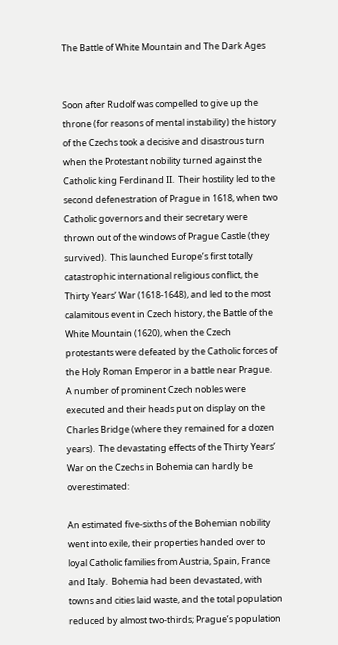The Battle of White Mountain and The Dark Ages


Soon after Rudolf was compelled to give up the throne (for reasons of mental instability) the history of the Czechs took a decisive and disastrous turn when the Protestant nobility turned against the Catholic king Ferdinand II.  Their hostility led to the second defenestration of Prague in 1618, when two Catholic governors and their secretary were thrown out of the windows of Prague Castle (they survived).  This launched Europe’s first totally catastrophic international religious conflict, the Thirty Years’ War (1618-1648), and led to the most calamitous event in Czech history, the Battle of the White Mountain (1620), when the Czech protestants were defeated by the Catholic forces of the Holy Roman Emperor in a battle near Prague.  A number of prominent Czech nobles were executed and their heads put on display on the Charles Bridge (where they remained for a dozen years).  The devastating effects of the Thirty Years’ War on the Czechs in Bohemia can hardly be overestimated:

An estimated five-sixths of the Bohemian nobility went into exile, their properties handed over to loyal Catholic families from Austria, Spain, France and Italy.  Bohemia had been devastated, with towns and cities laid waste, and the total population reduced by almost two-thirds; Prague’s population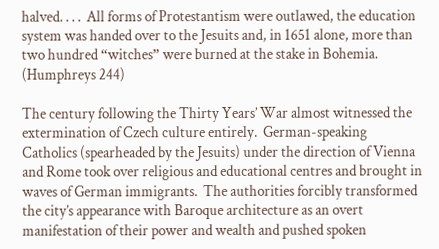halved. . . .  All forms of Protestantism were outlawed, the education system was handed over to the Jesuits and, in 1651 alone, more than two hundred “witches” were burned at the stake in Bohemia.  (Humphreys 244)

The century following the Thirty Years’ War almost witnessed the extermination of Czech culture entirely.  German-speaking Catholics (spearheaded by the Jesuits) under the direction of Vienna and Rome took over religious and educational centres and brought in waves of German immigrants.  The authorities forcibly transformed the city’s appearance with Baroque architecture as an overt manifestation of their power and wealth and pushed spoken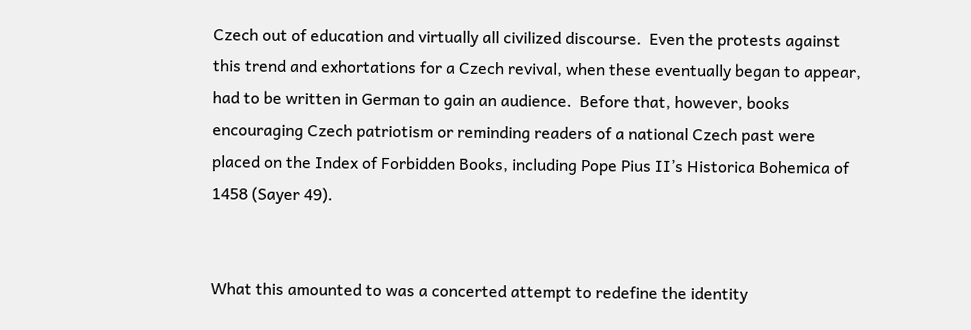Czech out of education and virtually all civilized discourse.  Even the protests against this trend and exhortations for a Czech revival, when these eventually began to appear, had to be written in German to gain an audience.  Before that, however, books encouraging Czech patriotism or reminding readers of a national Czech past were placed on the Index of Forbidden Books, including Pope Pius II’s Historica Bohemica of 1458 (Sayer 49).


What this amounted to was a concerted attempt to redefine the identity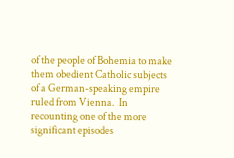of the people of Bohemia to make them obedient Catholic subjects of a German-speaking empire ruled from Vienna.  In recounting one of the more significant episodes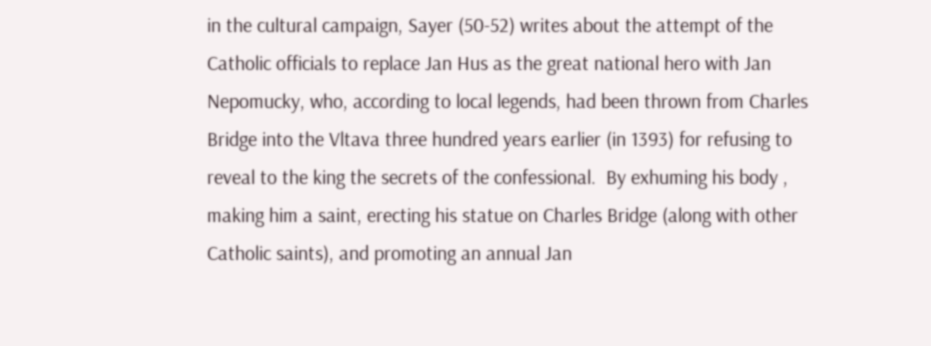in the cultural campaign, Sayer (50-52) writes about the attempt of the Catholic officials to replace Jan Hus as the great national hero with Jan Nepomucky, who, according to local legends, had been thrown from Charles Bridge into the Vltava three hundred years earlier (in 1393) for refusing to reveal to the king the secrets of the confessional.  By exhuming his body , making him a saint, erecting his statue on Charles Bridge (along with other Catholic saints), and promoting an annual Jan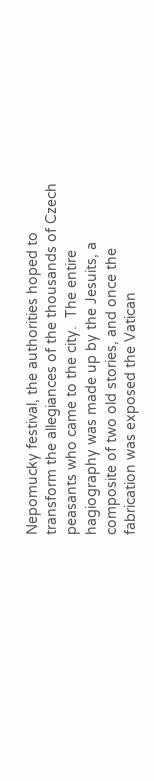Nepomucky festival, the authorities hoped to transform the allegiances of the thousands of Czech peasants who came to the city.  The entire hagiography was made up by the Jesuits, a composite of two old stories, and once the fabrication was exposed the Vatican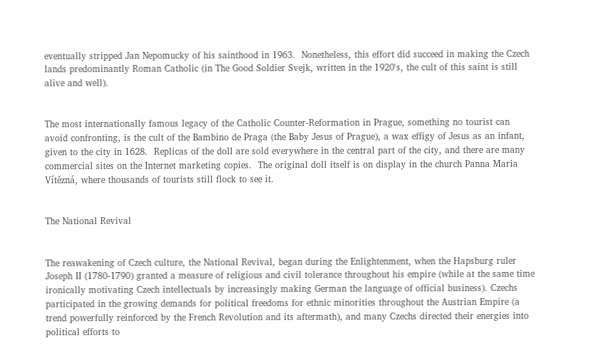eventually stripped Jan Nepomucky of his sainthood in 1963.  Nonetheless, this effort did succeed in making the Czech lands predominantly Roman Catholic (in The Good Soldier Svejk, written in the 1920's, the cult of this saint is still alive and well).


The most internationally famous legacy of the Catholic Counter-Reformation in Prague, something no tourist can avoid confronting, is the cult of the Bambino de Praga (the Baby Jesus of Prague), a wax effigy of Jesus as an infant, given to the city in 1628.  Replicas of the doll are sold everywhere in the central part of the city, and there are many commercial sites on the Internet marketing copies.  The original doll itself is on display in the church Panna Maria Vítězná, where thousands of tourists still flock to see it.


The National Revival


The reawakening of Czech culture, the National Revival, began during the Enlightenment, when the Hapsburg ruler Joseph II (1780-1790) granted a measure of religious and civil tolerance throughout his empire (while at the same time ironically motivating Czech intellectuals by increasingly making German the language of official business). Czechs participated in the growing demands for political freedoms for ethnic minorities throughout the Austrian Empire (a trend powerfully reinforced by the French Revolution and its aftermath), and many Czechs directed their energies into political efforts to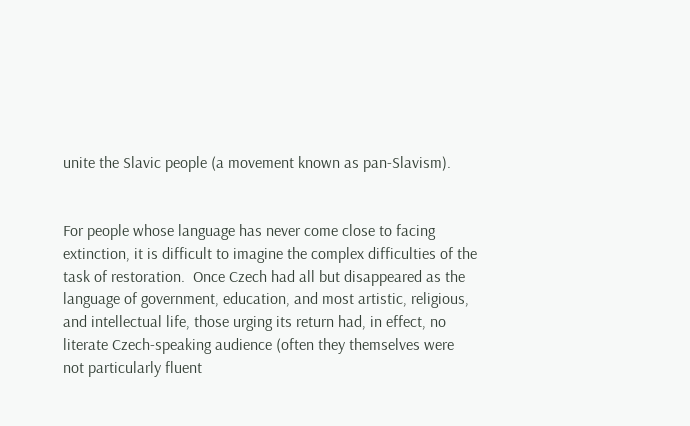unite the Slavic people (a movement known as pan-Slavism).


For people whose language has never come close to facing extinction, it is difficult to imagine the complex difficulties of the task of restoration.  Once Czech had all but disappeared as the language of government, education, and most artistic, religious, and intellectual life, those urging its return had, in effect, no literate Czech-speaking audience (often they themselves were not particularly fluent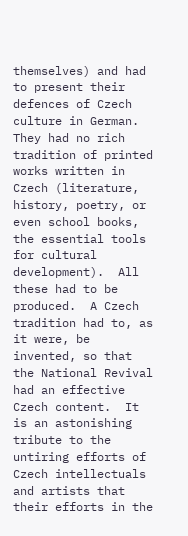themselves) and had to present their defences of Czech culture in German.  They had no rich tradition of printed works written in Czech (literature, history, poetry, or even school books, the essential tools for cultural development).  All these had to be produced.  A Czech tradition had to, as it were, be invented, so that the National Revival had an effective Czech content.  It is an astonishing tribute to the untiring efforts of Czech intellectuals and artists that their efforts in the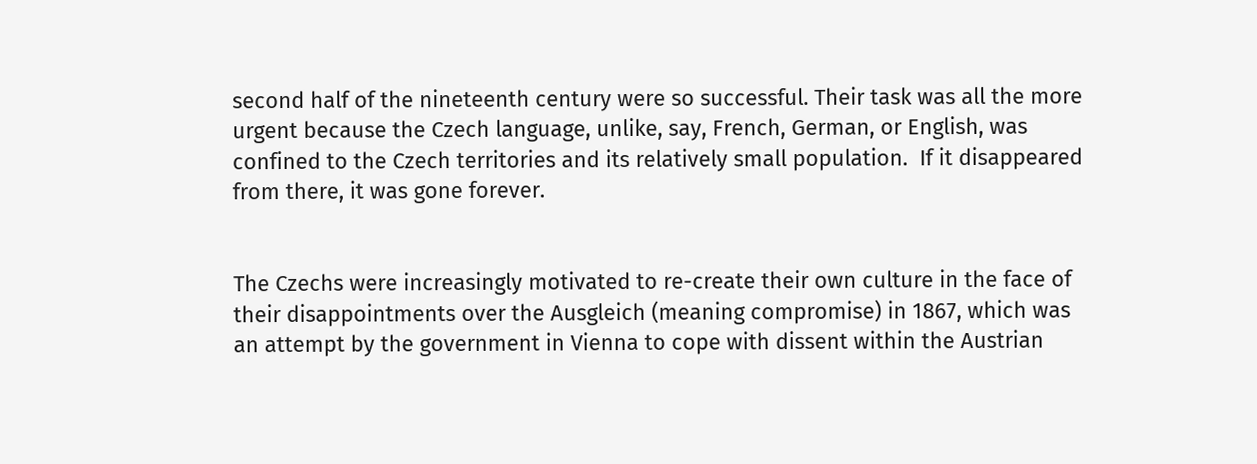second half of the nineteenth century were so successful. Their task was all the more urgent because the Czech language, unlike, say, French, German, or English, was confined to the Czech territories and its relatively small population.  If it disappeared from there, it was gone forever.


The Czechs were increasingly motivated to re-create their own culture in the face of their disappointments over the Ausgleich (meaning compromise) in 1867, which was an attempt by the government in Vienna to cope with dissent within the Austrian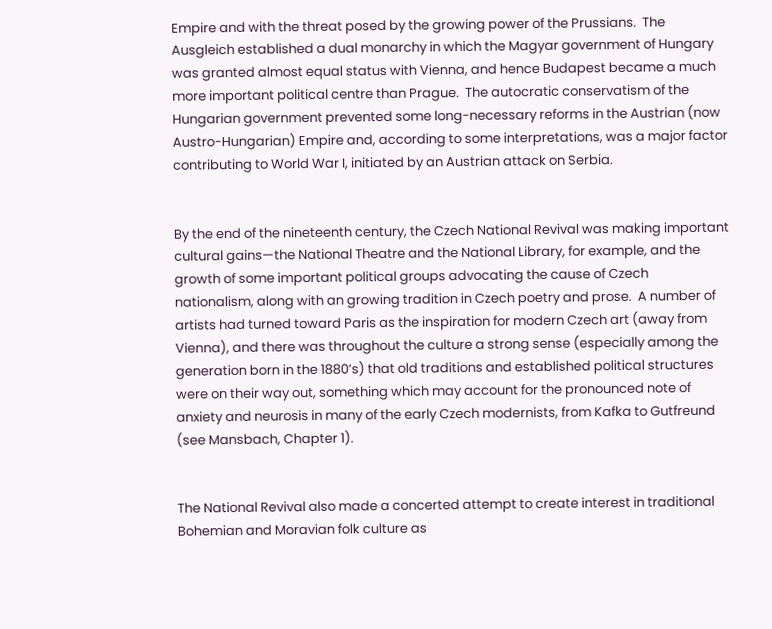Empire and with the threat posed by the growing power of the Prussians.  The Ausgleich established a dual monarchy in which the Magyar government of Hungary was granted almost equal status with Vienna, and hence Budapest became a much more important political centre than Prague.  The autocratic conservatism of the Hungarian government prevented some long-necessary reforms in the Austrian (now Austro-Hungarian) Empire and, according to some interpretations, was a major factor contributing to World War I, initiated by an Austrian attack on Serbia.


By the end of the nineteenth century, the Czech National Revival was making important cultural gains—the National Theatre and the National Library, for example, and the growth of some important political groups advocating the cause of Czech nationalism, along with an growing tradition in Czech poetry and prose.  A number of artists had turned toward Paris as the inspiration for modern Czech art (away from Vienna), and there was throughout the culture a strong sense (especially among the generation born in the 1880’s) that old traditions and established political structures were on their way out, something which may account for the pronounced note of anxiety and neurosis in many of the early Czech modernists, from Kafka to Gutfreund (see Mansbach, Chapter 1).


The National Revival also made a concerted attempt to create interest in traditional Bohemian and Moravian folk culture as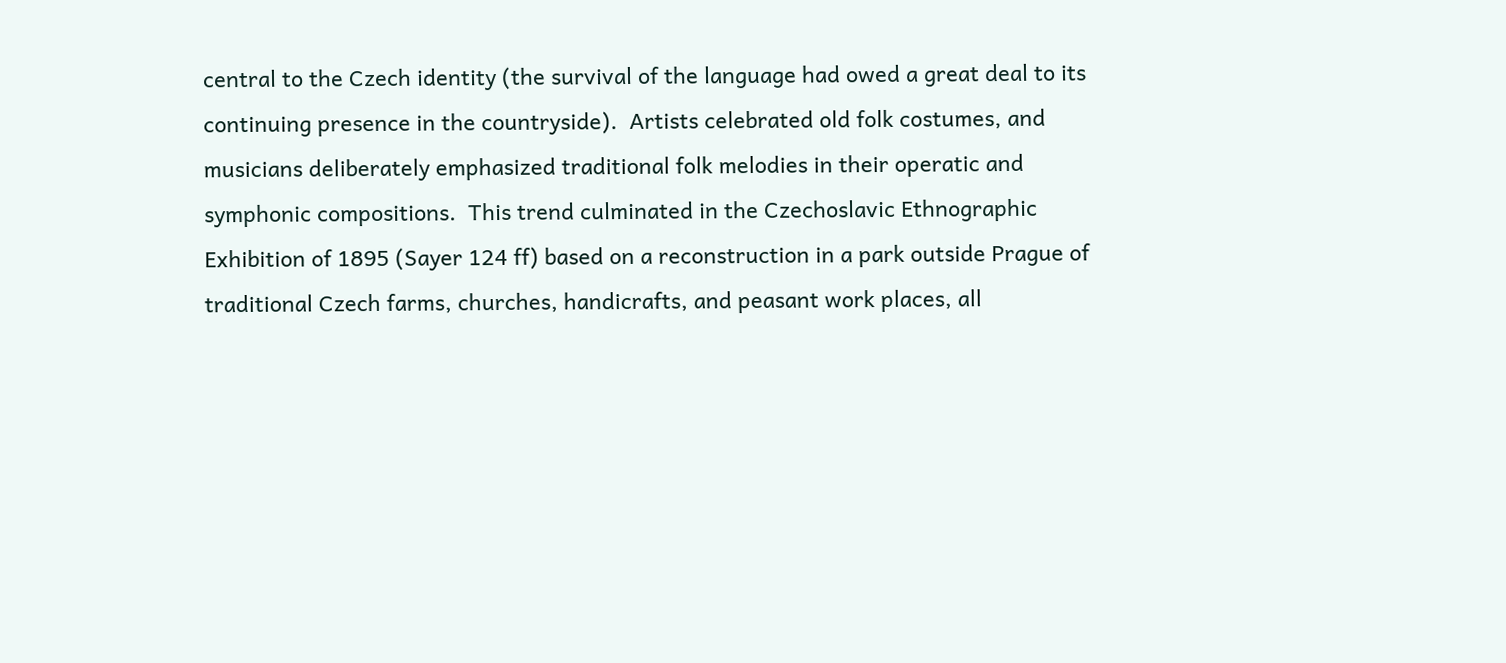central to the Czech identity (the survival of the language had owed a great deal to its continuing presence in the countryside).  Artists celebrated old folk costumes, and musicians deliberately emphasized traditional folk melodies in their operatic and symphonic compositions.  This trend culminated in the Czechoslavic Ethnographic Exhibition of 1895 (Sayer 124 ff) based on a reconstruction in a park outside Prague of traditional Czech farms, churches, handicrafts, and peasant work places, all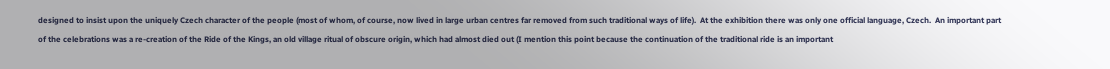designed to insist upon the uniquely Czech character of the people (most of whom, of course, now lived in large urban centres far removed from such traditional ways of life).  At the exhibition there was only one official language, Czech.  An important part of the celebrations was a re-creation of the Ride of the Kings, an old village ritual of obscure origin, which had almost died out (I mention this point because the continuation of the traditional ride is an important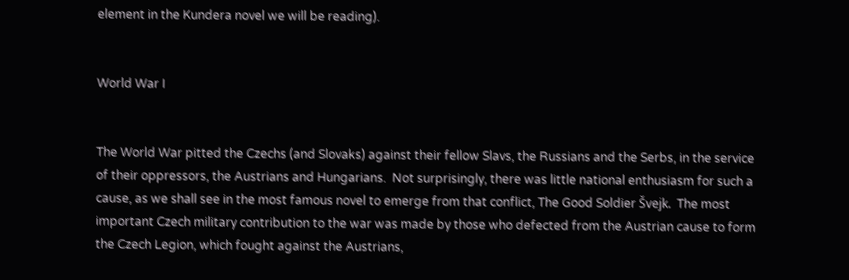element in the Kundera novel we will be reading).


World War I


The World War pitted the Czechs (and Slovaks) against their fellow Slavs, the Russians and the Serbs, in the service of their oppressors, the Austrians and Hungarians.  Not surprisingly, there was little national enthusiasm for such a cause, as we shall see in the most famous novel to emerge from that conflict, The Good Soldier Švejk.  The most important Czech military contribution to the war was made by those who defected from the Austrian cause to form the Czech Legion, which fought against the Austrians,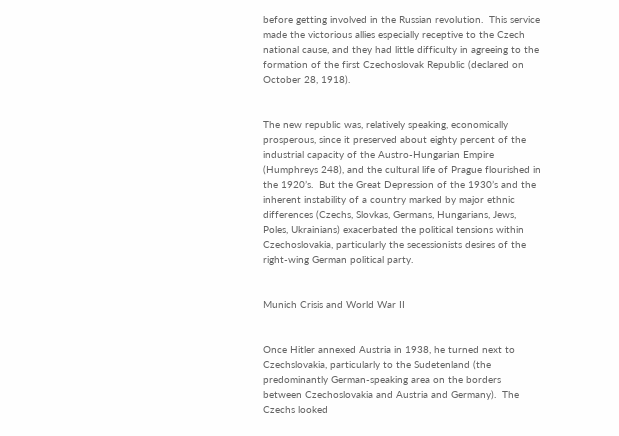before getting involved in the Russian revolution.  This service made the victorious allies especially receptive to the Czech national cause, and they had little difficulty in agreeing to the formation of the first Czechoslovak Republic (declared on October 28, 1918).


The new republic was, relatively speaking, economically prosperous, since it preserved about eighty percent of the industrial capacity of the Austro-Hungarian Empire (Humphreys 248), and the cultural life of Prague flourished in the 1920’s.  But the Great Depression of the 1930’s and the inherent instability of a country marked by major ethnic differences (Czechs, Slovkas, Germans, Hungarians, Jews, Poles, Ukrainians) exacerbated the political tensions within Czechoslovakia, particularly the secessionists desires of the right-wing German political party.


Munich Crisis and World War II


Once Hitler annexed Austria in 1938, he turned next to Czechslovakia, particularly to the Sudetenland (the predominantly German-speaking area on the borders between Czechoslovakia and Austria and Germany).  The Czechs looked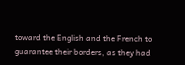toward the English and the French to guarantee their borders, as they had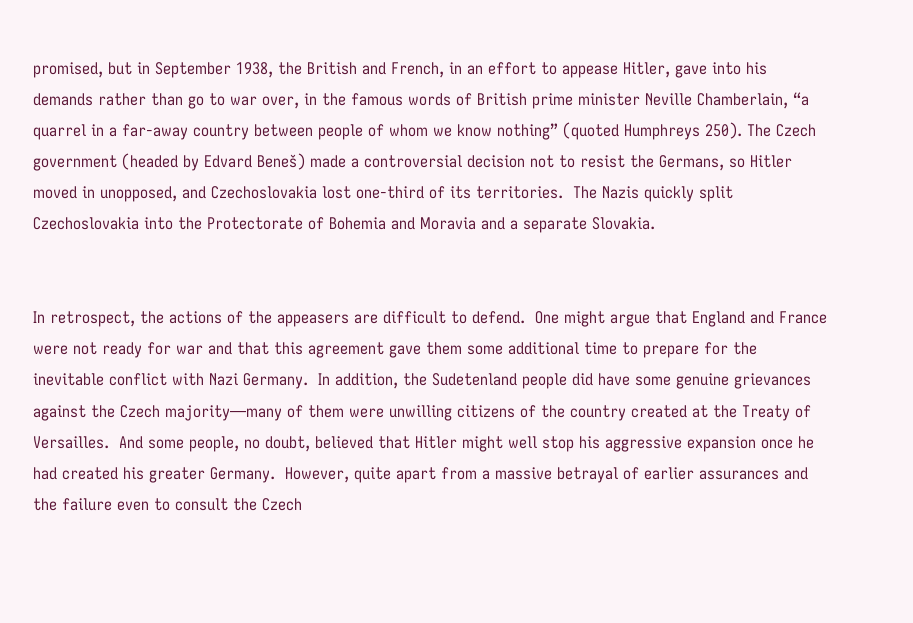promised, but in September 1938, the British and French, in an effort to appease Hitler, gave into his demands rather than go to war over, in the famous words of British prime minister Neville Chamberlain, “a quarrel in a far-away country between people of whom we know nothing” (quoted Humphreys 250). The Czech government (headed by Edvard Beneš) made a controversial decision not to resist the Germans, so Hitler moved in unopposed, and Czechoslovakia lost one-third of its territories.  The Nazis quickly split Czechoslovakia into the Protectorate of Bohemia and Moravia and a separate Slovakia.


In retrospect, the actions of the appeasers are difficult to defend.  One might argue that England and France were not ready for war and that this agreement gave them some additional time to prepare for the inevitable conflict with Nazi Germany.  In addition, the Sudetenland people did have some genuine grievances against the Czech majority—many of them were unwilling citizens of the country created at the Treaty of Versailles.  And some people, no doubt, believed that Hitler might well stop his aggressive expansion once he had created his greater Germany.  However, quite apart from a massive betrayal of earlier assurances and the failure even to consult the Czech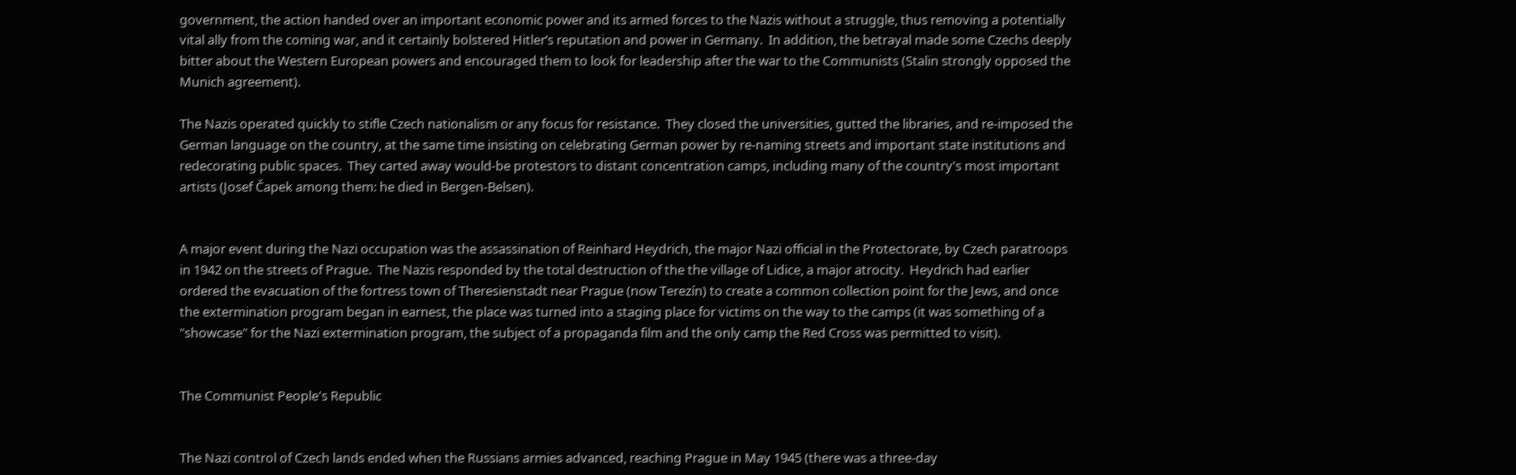government, the action handed over an important economic power and its armed forces to the Nazis without a struggle, thus removing a potentially vital ally from the coming war, and it certainly bolstered Hitler’s reputation and power in Germany.  In addition, the betrayal made some Czechs deeply bitter about the Western European powers and encouraged them to look for leadership after the war to the Communists (Stalin strongly opposed the Munich agreement).

The Nazis operated quickly to stifle Czech nationalism or any focus for resistance.  They closed the universities, gutted the libraries, and re-imposed the German language on the country, at the same time insisting on celebrating German power by re-naming streets and important state institutions and redecorating public spaces.  They carted away would-be protestors to distant concentration camps, including many of the country's most important artists (Josef Čapek among them: he died in Bergen-Belsen).


A major event during the Nazi occupation was the assassination of Reinhard Heydrich, the major Nazi official in the Protectorate, by Czech paratroops in 1942 on the streets of Prague.  The Nazis responded by the total destruction of the the village of Lidice, a major atrocity.  Heydrich had earlier ordered the evacuation of the fortress town of Theresienstadt near Prague (now Terezín) to create a common collection point for the Jews, and once the extermination program began in earnest, the place was turned into a staging place for victims on the way to the camps (it was something of a "showcase" for the Nazi extermination program, the subject of a propaganda film and the only camp the Red Cross was permitted to visit).


The Communist People's Republic


The Nazi control of Czech lands ended when the Russians armies advanced, reaching Prague in May 1945 (there was a three-day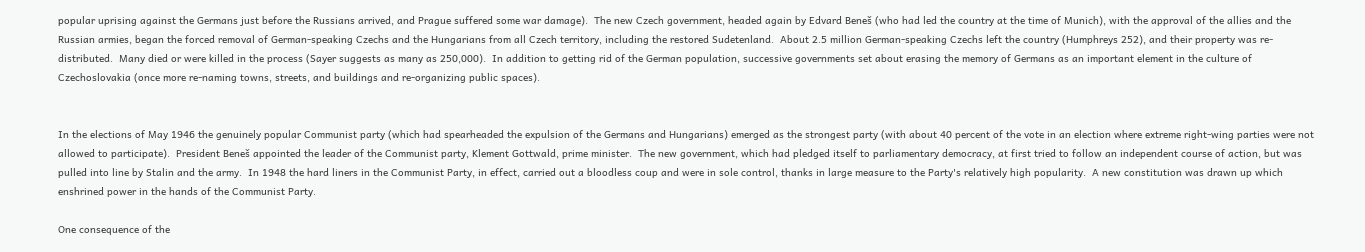popular uprising against the Germans just before the Russians arrived, and Prague suffered some war damage).  The new Czech government, headed again by Edvard Beneš (who had led the country at the time of Munich), with the approval of the allies and the Russian armies, began the forced removal of German-speaking Czechs and the Hungarians from all Czech territory, including the restored Sudetenland.  About 2.5 million German-speaking Czechs left the country (Humphreys 252), and their property was re-distributed.  Many died or were killed in the process (Sayer suggests as many as 250,000).  In addition to getting rid of the German population, successive governments set about erasing the memory of Germans as an important element in the culture of Czechoslovakia (once more re-naming towns, streets, and buildings and re-organizing public spaces).


In the elections of May 1946 the genuinely popular Communist party (which had spearheaded the expulsion of the Germans and Hungarians) emerged as the strongest party (with about 40 percent of the vote in an election where extreme right-wing parties were not allowed to participate).  President Beneš appointed the leader of the Communist party, Klement Gottwald, prime minister.  The new government, which had pledged itself to parliamentary democracy, at first tried to follow an independent course of action, but was pulled into line by Stalin and the army.  In 1948 the hard liners in the Communist Party, in effect, carried out a bloodless coup and were in sole control, thanks in large measure to the Party's relatively high popularity.  A new constitution was drawn up which enshrined power in the hands of the Communist Party.

One consequence of the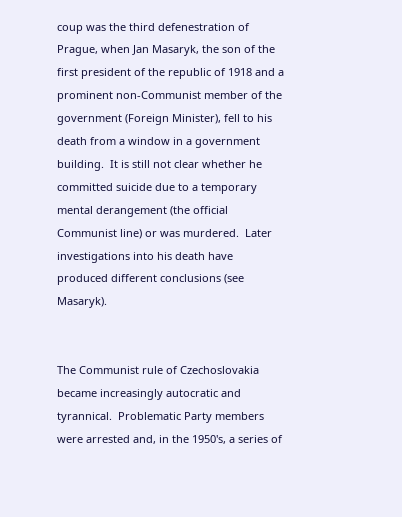coup was the third defenestration of Prague, when Jan Masaryk, the son of the first president of the republic of 1918 and a prominent non-Communist member of the government (Foreign Minister), fell to his death from a window in a government building.  It is still not clear whether he committed suicide due to a temporary mental derangement (the official Communist line) or was murdered.  Later investigations into his death have produced different conclusions (see Masaryk).


The Communist rule of Czechoslovakia became increasingly autocratic and tyrannical.  Problematic Party members were arrested and, in the 1950's, a series of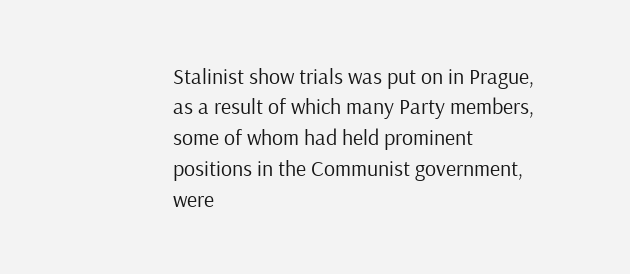Stalinist show trials was put on in Prague, as a result of which many Party members, some of whom had held prominent positions in the Communist government, were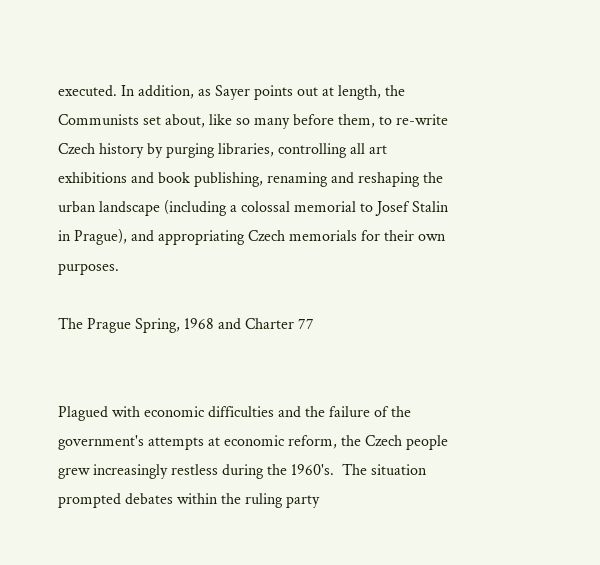executed. In addition, as Sayer points out at length, the Communists set about, like so many before them, to re-write Czech history by purging libraries, controlling all art exhibitions and book publishing, renaming and reshaping the urban landscape (including a colossal memorial to Josef Stalin in Prague), and appropriating Czech memorials for their own purposes.

The Prague Spring, 1968 and Charter 77


Plagued with economic difficulties and the failure of the government's attempts at economic reform, the Czech people grew increasingly restless during the 1960's.  The situation prompted debates within the ruling party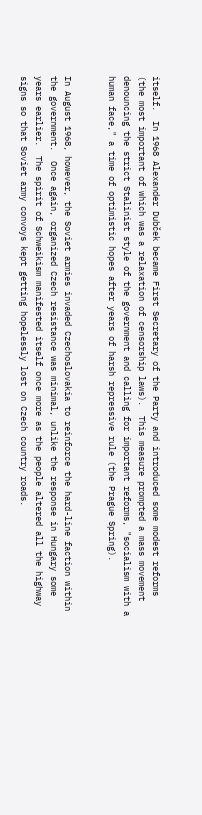itself.  In 1968 Alexander Dubček became First Secretary of the Party and introduced some modest reforms (the most important of which was a relaxation of censorship laws).  This measure prompted a mass movement denouncing the strict Stalinist style of the government and calling for important reforms, "socialism with a human face," a time of optimistic hopes after years of harsh repressive rule (the Prague Spring).


In August 1968, however, the Soviet armies invaded Czechoslovakia to reinforce the hard-line faction within the government.  Once again, organized Czech resistance was minimal, unlike the response in Hungary some years earlier.  The spirit of Schweikism manifested itself once more as the people altered all the highway signs so that Soviet army convoys kept getting hopelessly lost on Czech country roads.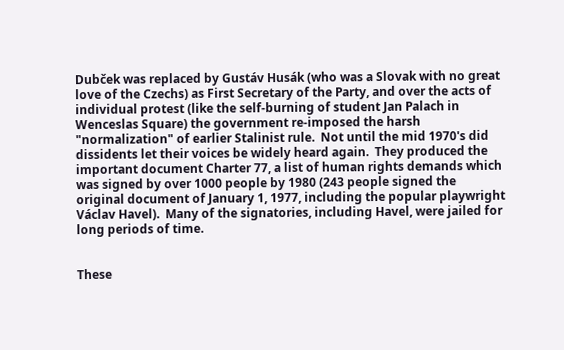Dubček was replaced by Gustáv Husák (who was a Slovak with no great love of the Czechs) as First Secretary of the Party, and over the acts of individual protest (like the self-burning of student Jan Palach in Wenceslas Square) the government re-imposed the harsh "normalization" of earlier Stalinist rule.  Not until the mid 1970's did dissidents let their voices be widely heard again.  They produced the important document Charter 77, a list of human rights demands which was signed by over 1000 people by 1980 (243 people signed the original document of January 1, 1977, including the popular playwright Václav Havel).  Many of the signatories, including Havel, were jailed for long periods of time.


These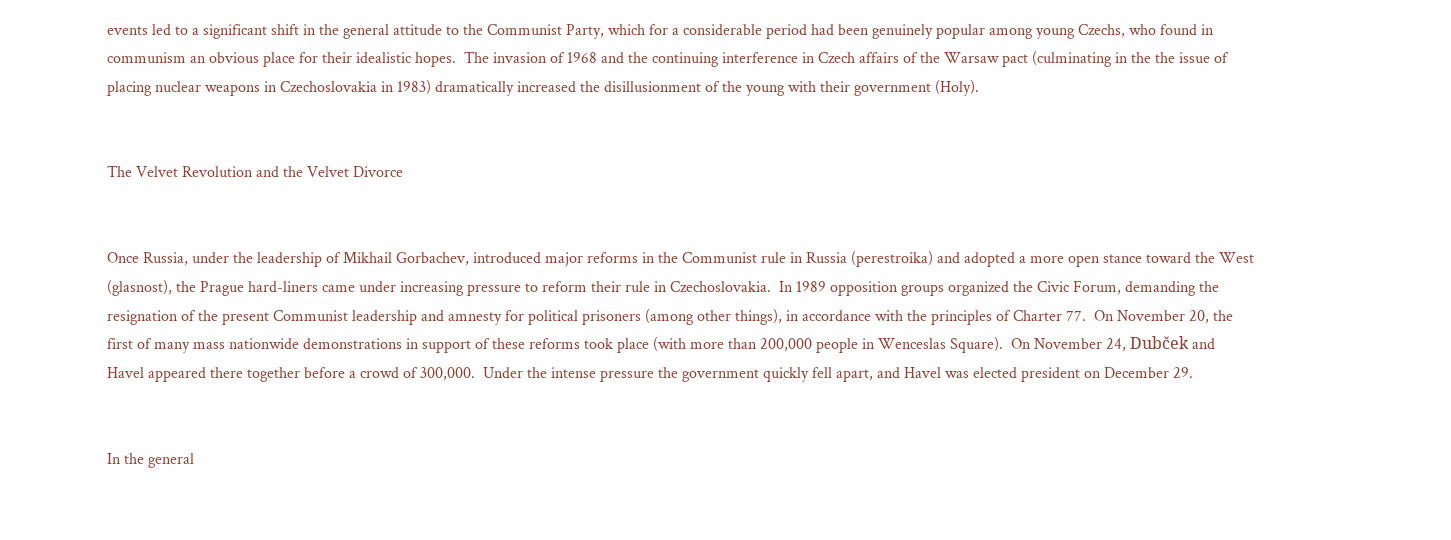events led to a significant shift in the general attitude to the Communist Party, which for a considerable period had been genuinely popular among young Czechs, who found in communism an obvious place for their idealistic hopes.  The invasion of 1968 and the continuing interference in Czech affairs of the Warsaw pact (culminating in the the issue of placing nuclear weapons in Czechoslovakia in 1983) dramatically increased the disillusionment of the young with their government (Holy).


The Velvet Revolution and the Velvet Divorce


Once Russia, under the leadership of Mikhail Gorbachev, introduced major reforms in the Communist rule in Russia (perestroika) and adopted a more open stance toward the West (glasnost), the Prague hard-liners came under increasing pressure to reform their rule in Czechoslovakia.  In 1989 opposition groups organized the Civic Forum, demanding the resignation of the present Communist leadership and amnesty for political prisoners (among other things), in accordance with the principles of Charter 77.  On November 20, the first of many mass nationwide demonstrations in support of these reforms took place (with more than 200,000 people in Wenceslas Square).  On November 24, Dubček and Havel appeared there together before a crowd of 300,000.  Under the intense pressure the government quickly fell apart, and Havel was elected president on December 29.


In the general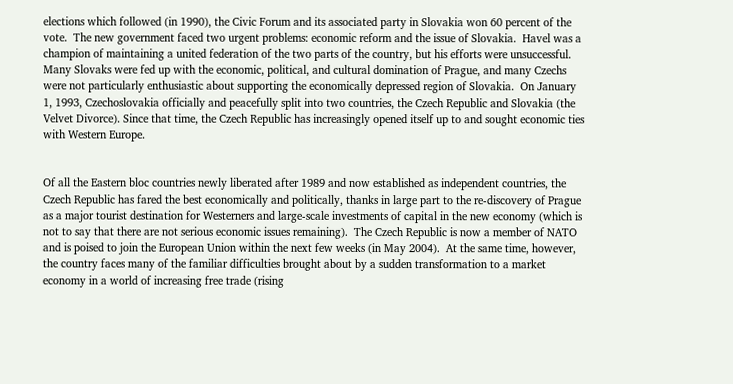elections which followed (in 1990), the Civic Forum and its associated party in Slovakia won 60 percent of the vote.  The new government faced two urgent problems: economic reform and the issue of Slovakia.  Havel was a champion of maintaining a united federation of the two parts of the country, but his efforts were unsuccessful.  Many Slovaks were fed up with the economic, political, and cultural domination of Prague, and many Czechs were not particularly enthusiastic about supporting the economically depressed region of Slovakia.  On January 1, 1993, Czechoslovakia officially and peacefully split into two countries, the Czech Republic and Slovakia (the Velvet Divorce). Since that time, the Czech Republic has increasingly opened itself up to and sought economic ties with Western Europe.


Of all the Eastern bloc countries newly liberated after 1989 and now established as independent countries, the Czech Republic has fared the best economically and politically, thanks in large part to the re-discovery of Prague as a major tourist destination for Westerners and large-scale investments of capital in the new economy (which is not to say that there are not serious economic issues remaining).  The Czech Republic is now a member of NATO and is poised to join the European Union within the next few weeks (in May 2004).  At the same time, however, the country faces many of the familiar difficulties brought about by a sudden transformation to a market economy in a world of increasing free trade (rising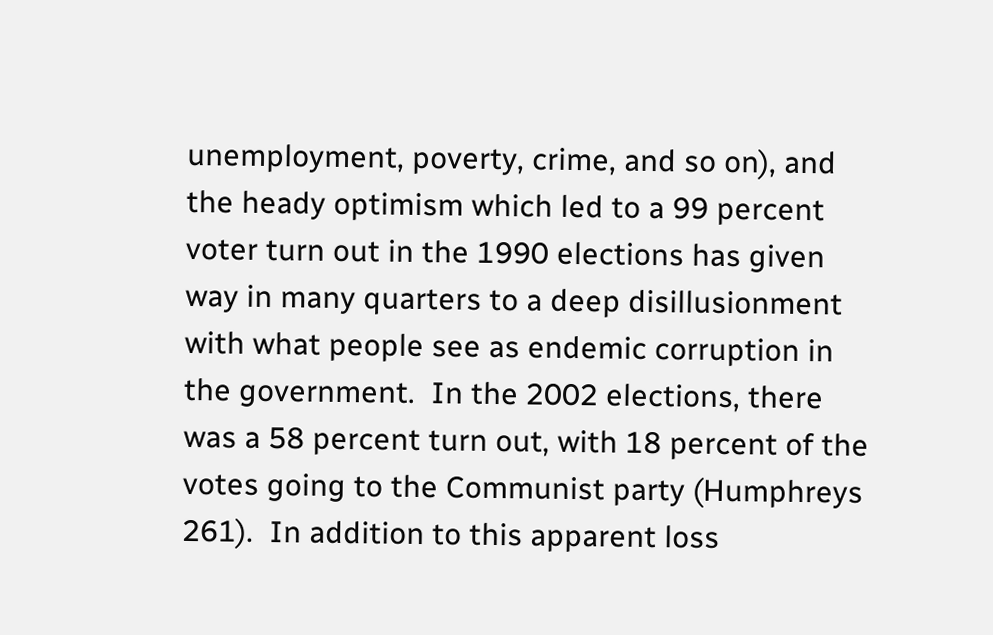unemployment, poverty, crime, and so on), and the heady optimism which led to a 99 percent voter turn out in the 1990 elections has given way in many quarters to a deep disillusionment with what people see as endemic corruption in the government.  In the 2002 elections, there was a 58 percent turn out, with 18 percent of the votes going to the Communist party (Humphreys 261).  In addition to this apparent loss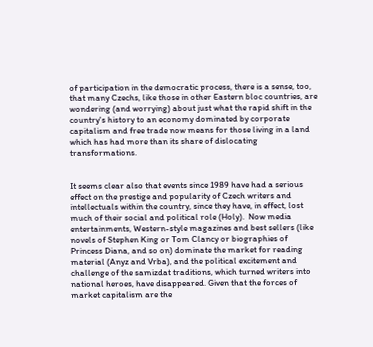of participation in the democratic process, there is a sense, too, that many Czechs, like those in other Eastern bloc countries, are wondering (and worrying) about just what the rapid shift in the country's history to an economy dominated by corporate capitalism and free trade now means for those living in a land which has had more than its share of dislocating transformations.


It seems clear also that events since 1989 have had a serious effect on the prestige and popularity of Czech writers and intellectuals within the country, since they have, in effect, lost much of their social and political role (Holy).  Now media entertainments, Western-style magazines and best sellers (like novels of Stephen King or Tom Clancy or biographies of Princess Diana, and so on) dominate the market for reading material (Anyz and Vrba), and the political excitement and challenge of the samizdat traditions, which turned writers into national heroes, have disappeared. Given that the forces of market capitalism are the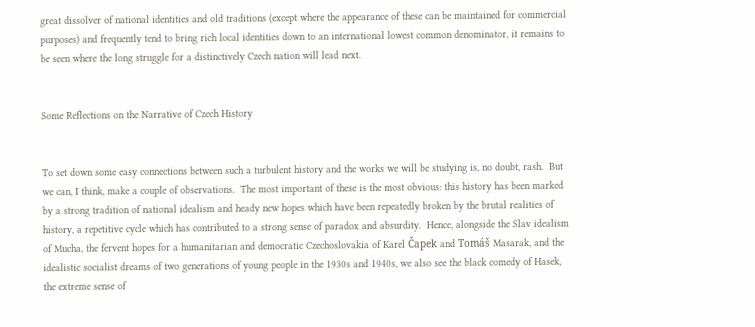great dissolver of national identities and old traditions (except where the appearance of these can be maintained for commercial purposes) and frequently tend to bring rich local identities down to an international lowest common denominator, it remains to be seen where the long struggle for a distinctively Czech nation will lead next.


Some Reflections on the Narrative of Czech History


To set down some easy connections between such a turbulent history and the works we will be studying is, no doubt, rash.  But we can, I think, make a couple of observations.  The most important of these is the most obvious: this history has been marked by a strong tradition of national idealism and heady new hopes which have been repeatedly broken by the brutal realities of history, a repetitive cycle which has contributed to a strong sense of paradox and absurdity.  Hence, alongside the Slav idealism of Mucha, the fervent hopes for a humanitarian and democratic Czechoslovakia of Karel Čapek and Tomáš Masarak, and the idealistic socialist dreams of two generations of young people in the 1930s and 1940s, we also see the black comedy of Hasek, the extreme sense of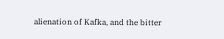alienation of Kafka, and the bitter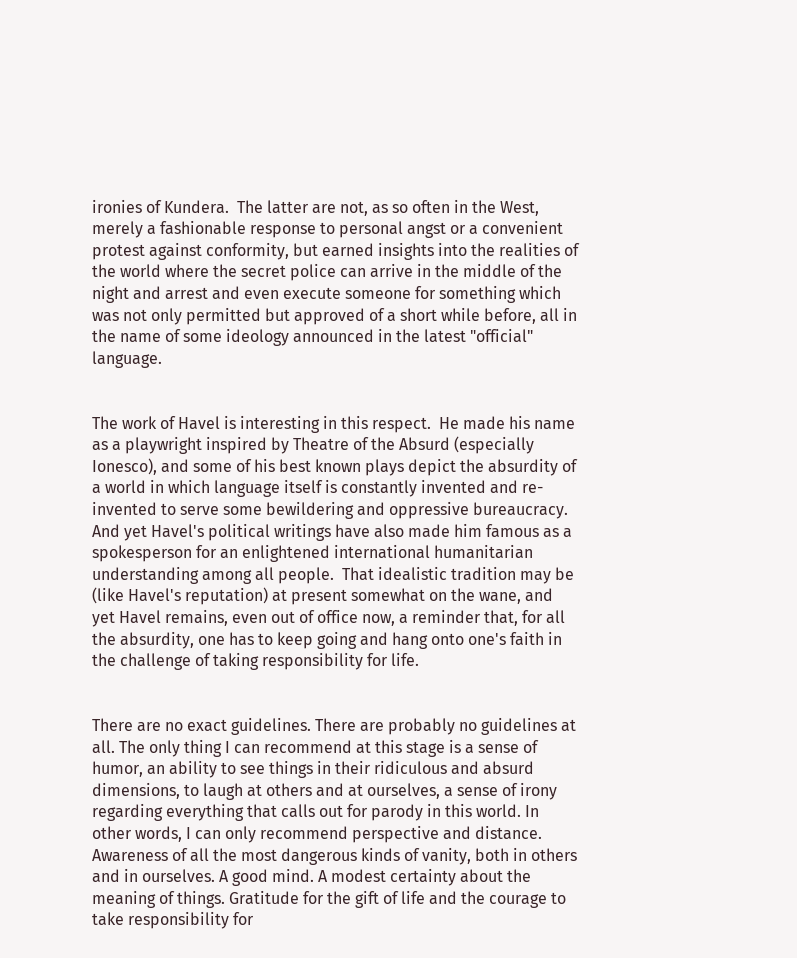ironies of Kundera.  The latter are not, as so often in the West, merely a fashionable response to personal angst or a convenient protest against conformity, but earned insights into the realities of the world where the secret police can arrive in the middle of the night and arrest and even execute someone for something which was not only permitted but approved of a short while before, all in the name of some ideology announced in the latest "official" language.


The work of Havel is interesting in this respect.  He made his name as a playwright inspired by Theatre of the Absurd (especially Ionesco), and some of his best known plays depict the absurdity of a world in which language itself is constantly invented and re-invented to serve some bewildering and oppressive bureaucracy.  And yet Havel's political writings have also made him famous as a spokesperson for an enlightened international humanitarian understanding among all people.  That idealistic tradition may be (like Havel's reputation) at present somewhat on the wane, and yet Havel remains, even out of office now, a reminder that, for all the absurdity, one has to keep going and hang onto one's faith in the challenge of taking responsibility for life.


There are no exact guidelines. There are probably no guidelines at all. The only thing I can recommend at this stage is a sense of humor, an ability to see things in their ridiculous and absurd dimensions, to laugh at others and at ourselves, a sense of irony regarding everything that calls out for parody in this world. In other words, I can only recommend perspective and distance. Awareness of all the most dangerous kinds of vanity, both in others and in ourselves. A good mind. A modest certainty about the meaning of things. Gratitude for the gift of life and the courage to take responsibility for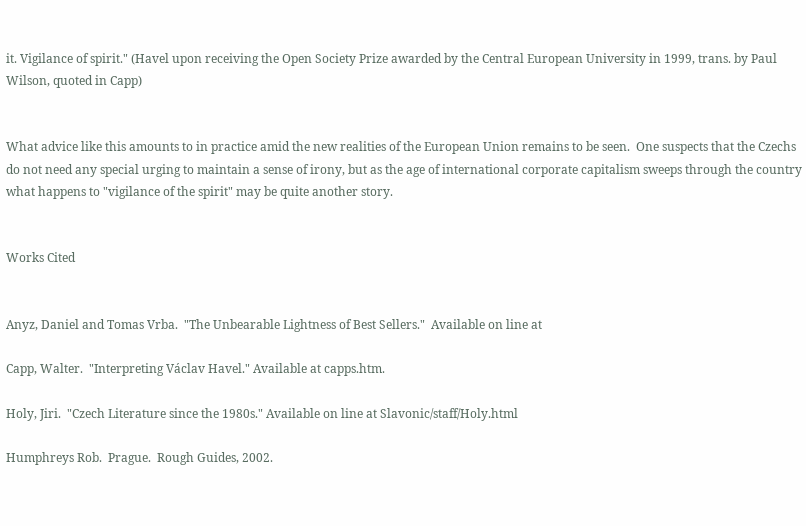it. Vigilance of spirit." (Havel upon receiving the Open Society Prize awarded by the Central European University in 1999, trans. by Paul Wilson, quoted in Capp)


What advice like this amounts to in practice amid the new realities of the European Union remains to be seen.  One suspects that the Czechs do not need any special urging to maintain a sense of irony, but as the age of international corporate capitalism sweeps through the country what happens to "vigilance of the spirit" may be quite another story.


Works Cited


Anyz, Daniel and Tomas Vrba.  "The Unbearable Lightness of Best Sellers."  Available on line at

Capp, Walter.  "Interpreting Václav Havel." Available at capps.htm.

Holy, Jiri.  "Czech Literature since the 1980s." Available on line at Slavonic/staff/Holy.html

Humphreys Rob.  Prague.  Rough Guides, 2002.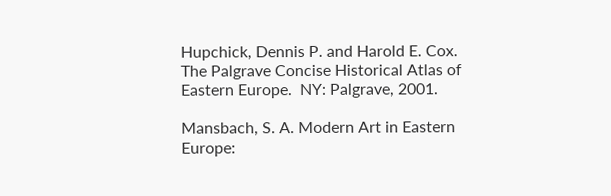Hupchick, Dennis P. and Harold E. Cox.  The Palgrave Concise Historical Atlas of Eastern Europe.  NY: Palgrave, 2001.

Mansbach, S. A. Modern Art in Eastern Europe: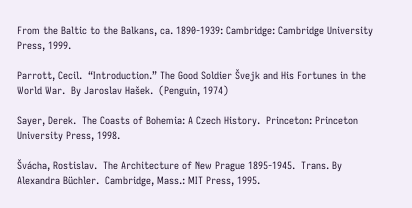From the Baltic to the Balkans, ca. 1890-1939: Cambridge: Cambridge University Press, 1999.

Parrott, Cecil.  “Introduction.” The Good Soldier Švejk and His Fortunes in the World War.  By Jaroslav Hašek.  (Penguin, 1974)

Sayer, Derek.  The Coasts of Bohemia: A Czech History.  Princeton: Princeton University Press, 1998.

Švácha, Rostislav.  The Architecture of New Prague 1895-1945.  Trans. By Alexandra Büchler.  Cambridge, Mass.: MIT Press, 1995.